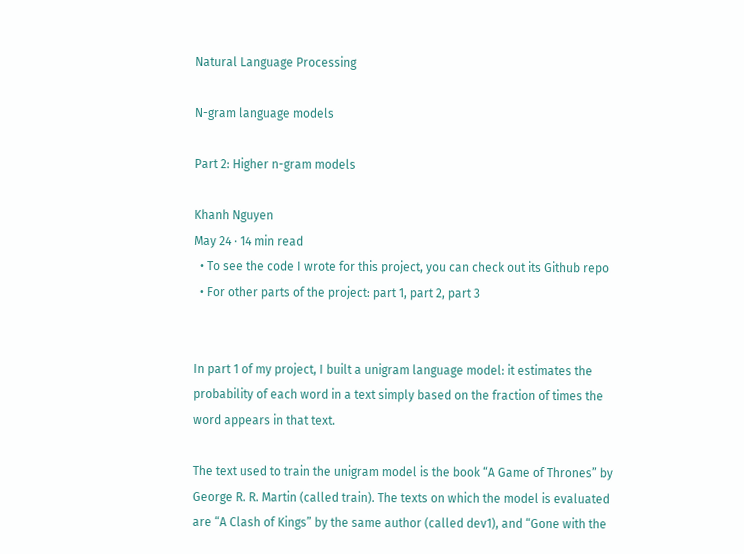Natural Language Processing

N-gram language models

Part 2: Higher n-gram models

Khanh Nguyen
May 24 · 14 min read
  • To see the code I wrote for this project, you can check out its Github repo
  • For other parts of the project: part 1, part 2, part 3


In part 1 of my project, I built a unigram language model: it estimates the probability of each word in a text simply based on the fraction of times the word appears in that text.

The text used to train the unigram model is the book “A Game of Thrones” by George R. R. Martin (called train). The texts on which the model is evaluated are “A Clash of Kings” by the same author (called dev1), and “Gone with the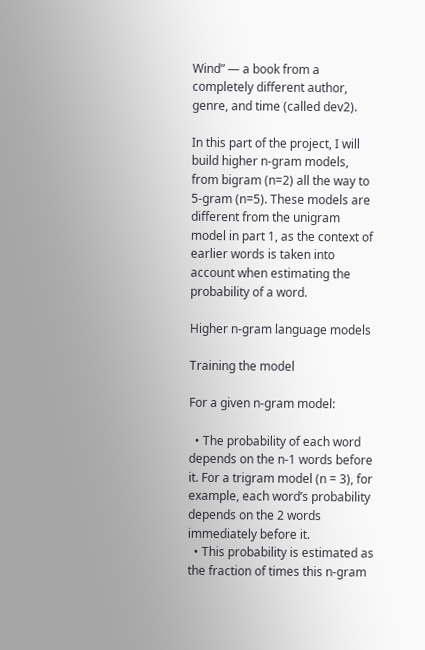Wind” — a book from a completely different author, genre, and time (called dev2).

In this part of the project, I will build higher n-gram models, from bigram (n=2) all the way to 5-gram (n=5). These models are different from the unigram model in part 1, as the context of earlier words is taken into account when estimating the probability of a word.

Higher n-gram language models

Training the model

For a given n-gram model:

  • The probability of each word depends on the n-1 words before it. For a trigram model (n = 3), for example, each word’s probability depends on the 2 words immediately before it.
  • This probability is estimated as the fraction of times this n-gram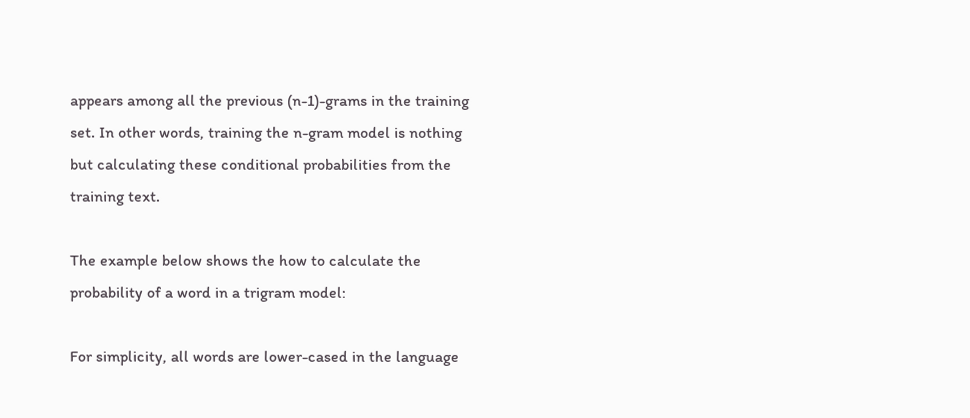appears among all the previous (n-1)-grams in the training set. In other words, training the n-gram model is nothing but calculating these conditional probabilities from the training text.

The example below shows the how to calculate the probability of a word in a trigram model:

For simplicity, all words are lower-cased in the language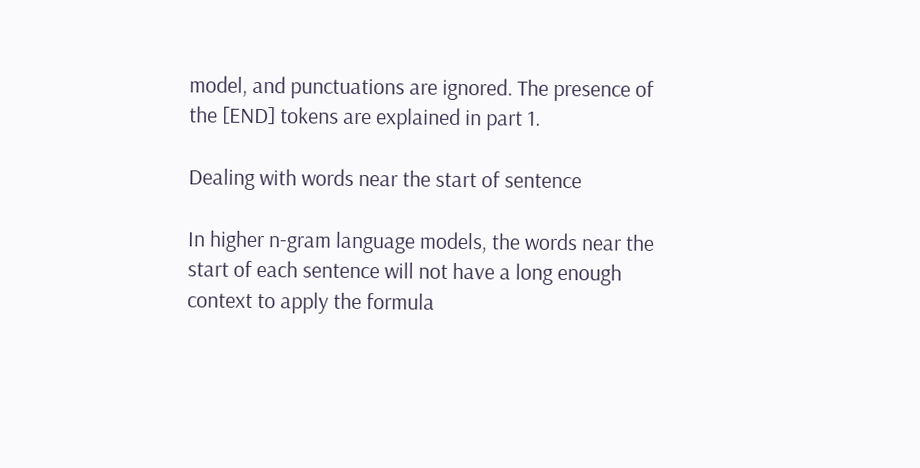model, and punctuations are ignored. The presence of the [END] tokens are explained in part 1.

Dealing with words near the start of sentence

In higher n-gram language models, the words near the start of each sentence will not have a long enough context to apply the formula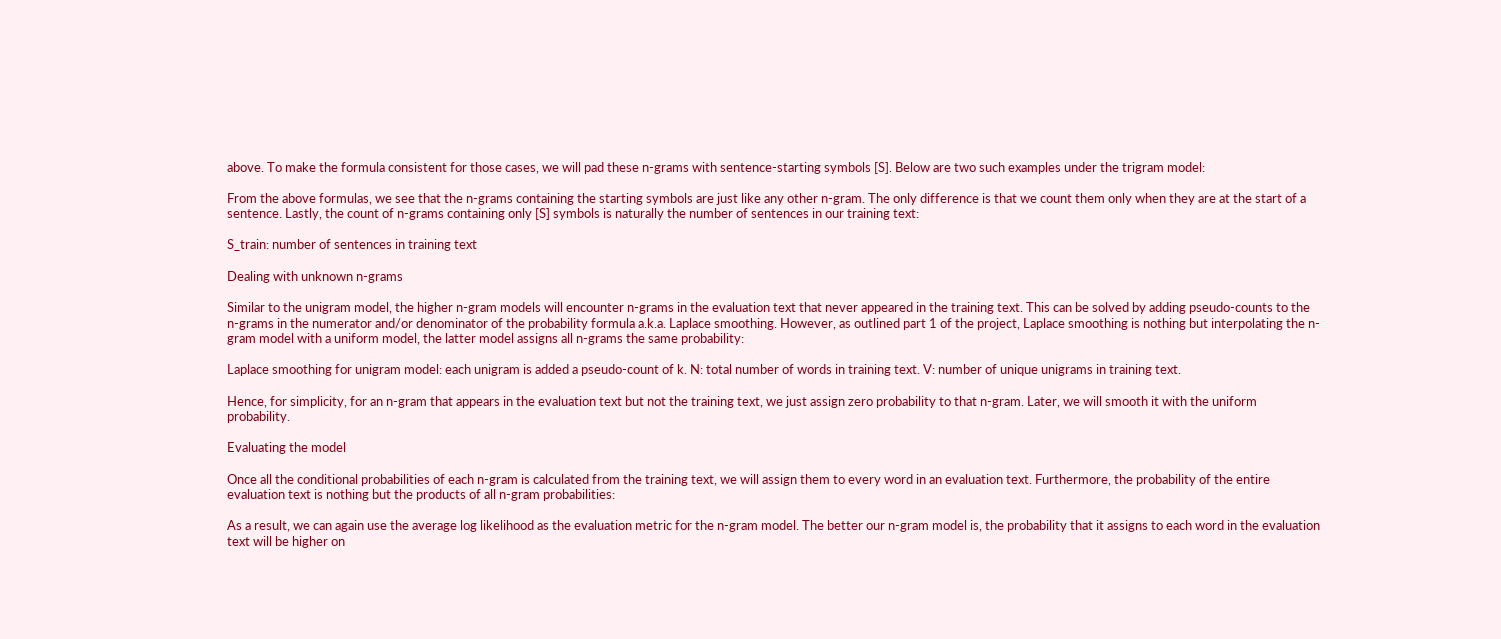above. To make the formula consistent for those cases, we will pad these n-grams with sentence-starting symbols [S]. Below are two such examples under the trigram model:

From the above formulas, we see that the n-grams containing the starting symbols are just like any other n-gram. The only difference is that we count them only when they are at the start of a sentence. Lastly, the count of n-grams containing only [S] symbols is naturally the number of sentences in our training text:

S_train: number of sentences in training text

Dealing with unknown n-grams

Similar to the unigram model, the higher n-gram models will encounter n-grams in the evaluation text that never appeared in the training text. This can be solved by adding pseudo-counts to the n-grams in the numerator and/or denominator of the probability formula a.k.a. Laplace smoothing. However, as outlined part 1 of the project, Laplace smoothing is nothing but interpolating the n-gram model with a uniform model, the latter model assigns all n-grams the same probability:

Laplace smoothing for unigram model: each unigram is added a pseudo-count of k. N: total number of words in training text. V: number of unique unigrams in training text.

Hence, for simplicity, for an n-gram that appears in the evaluation text but not the training text, we just assign zero probability to that n-gram. Later, we will smooth it with the uniform probability.

Evaluating the model

Once all the conditional probabilities of each n-gram is calculated from the training text, we will assign them to every word in an evaluation text. Furthermore, the probability of the entire evaluation text is nothing but the products of all n-gram probabilities:

As a result, we can again use the average log likelihood as the evaluation metric for the n-gram model. The better our n-gram model is, the probability that it assigns to each word in the evaluation text will be higher on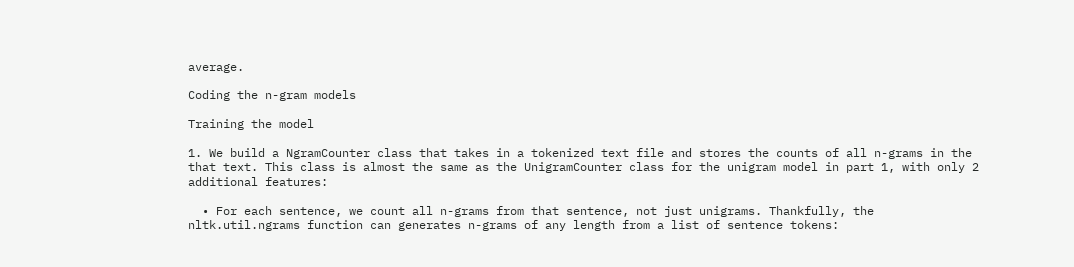average.

Coding the n-gram models

Training the model

1. We build a NgramCounter class that takes in a tokenized text file and stores the counts of all n-grams in the that text. This class is almost the same as the UnigramCounter class for the unigram model in part 1, with only 2 additional features:

  • For each sentence, we count all n-grams from that sentence, not just unigrams. Thankfully, the nltk.util.ngrams function can generates n-grams of any length from a list of sentence tokens: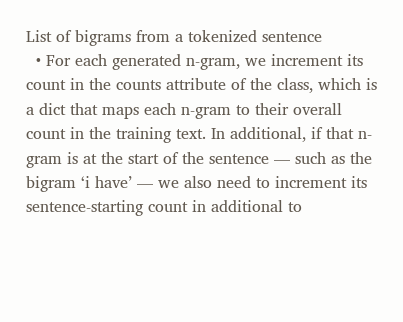List of bigrams from a tokenized sentence
  • For each generated n-gram, we increment its count in the counts attribute of the class, which is a dict that maps each n-gram to their overall count in the training text. In additional, if that n-gram is at the start of the sentence — such as the bigram ‘i have’ — we also need to increment its sentence-starting count in additional to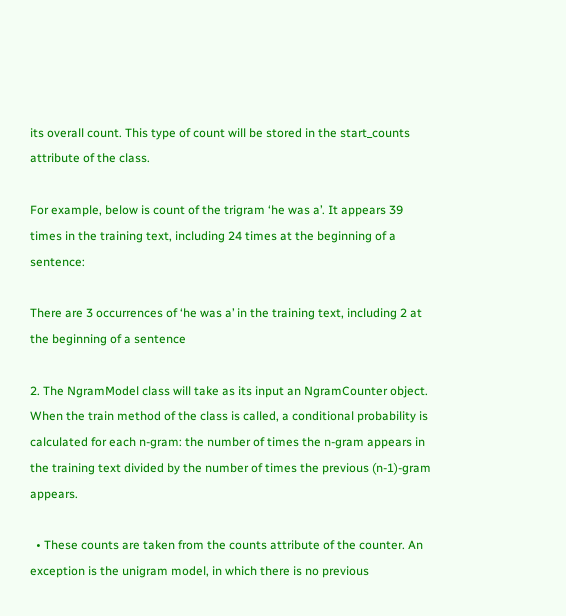its overall count. This type of count will be stored in the start_counts attribute of the class.

For example, below is count of the trigram ‘he was a’. It appears 39 times in the training text, including 24 times at the beginning of a sentence:

There are 3 occurrences of ‘he was a’ in the training text, including 2 at the beginning of a sentence

2. The NgramModel class will take as its input an NgramCounter object. When the train method of the class is called, a conditional probability is calculated for each n-gram: the number of times the n-gram appears in the training text divided by the number of times the previous (n-1)-gram appears.

  • These counts are taken from the counts attribute of the counter. An exception is the unigram model, in which there is no previous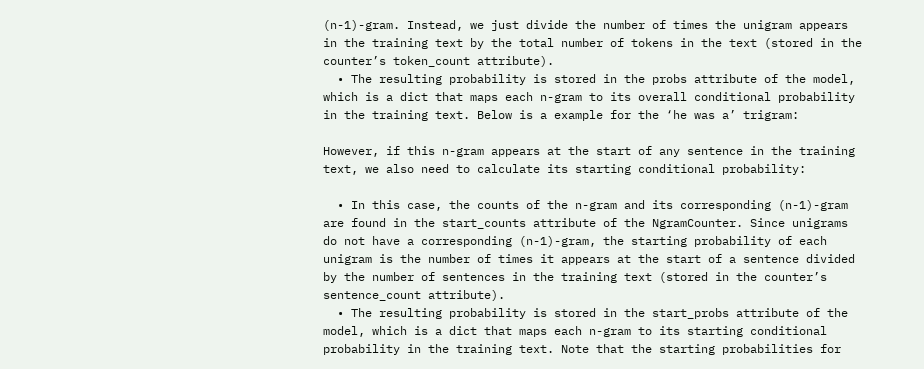(n-1)-gram. Instead, we just divide the number of times the unigram appears in the training text by the total number of tokens in the text (stored in the counter’s token_count attribute).
  • The resulting probability is stored in the probs attribute of the model, which is a dict that maps each n-gram to its overall conditional probability in the training text. Below is a example for the ‘he was a’ trigram:

However, if this n-gram appears at the start of any sentence in the training text, we also need to calculate its starting conditional probability:

  • In this case, the counts of the n-gram and its corresponding (n-1)-gram are found in the start_counts attribute of the NgramCounter. Since unigrams do not have a corresponding (n-1)-gram, the starting probability of each unigram is the number of times it appears at the start of a sentence divided by the number of sentences in the training text (stored in the counter’s sentence_count attribute).
  • The resulting probability is stored in the start_probs attribute of the model, which is a dict that maps each n-gram to its starting conditional probability in the training text. Note that the starting probabilities for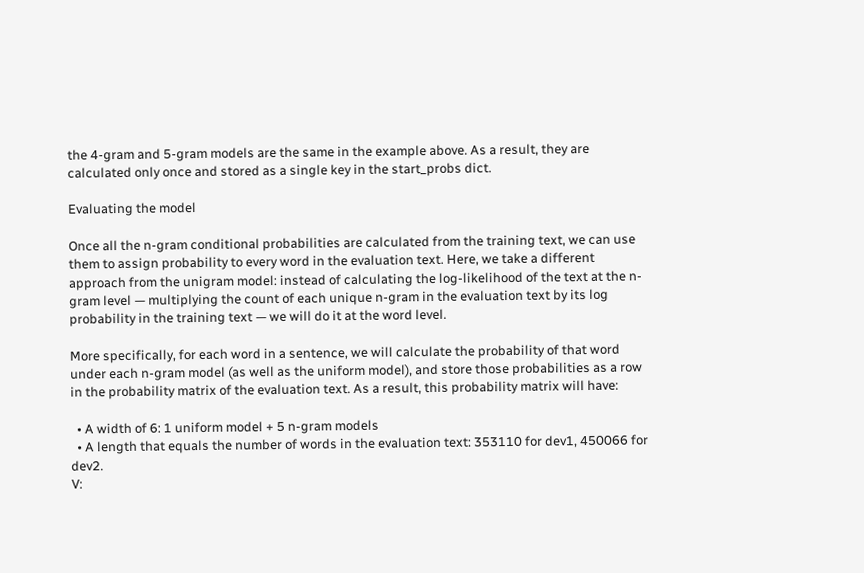the 4-gram and 5-gram models are the same in the example above. As a result, they are calculated only once and stored as a single key in the start_probs dict.

Evaluating the model

Once all the n-gram conditional probabilities are calculated from the training text, we can use them to assign probability to every word in the evaluation text. Here, we take a different approach from the unigram model: instead of calculating the log-likelihood of the text at the n-gram level — multiplying the count of each unique n-gram in the evaluation text by its log probability in the training text — we will do it at the word level.

More specifically, for each word in a sentence, we will calculate the probability of that word under each n-gram model (as well as the uniform model), and store those probabilities as a row in the probability matrix of the evaluation text. As a result, this probability matrix will have:

  • A width of 6: 1 uniform model + 5 n-gram models
  • A length that equals the number of words in the evaluation text: 353110 for dev1, 450066 for dev2.
V: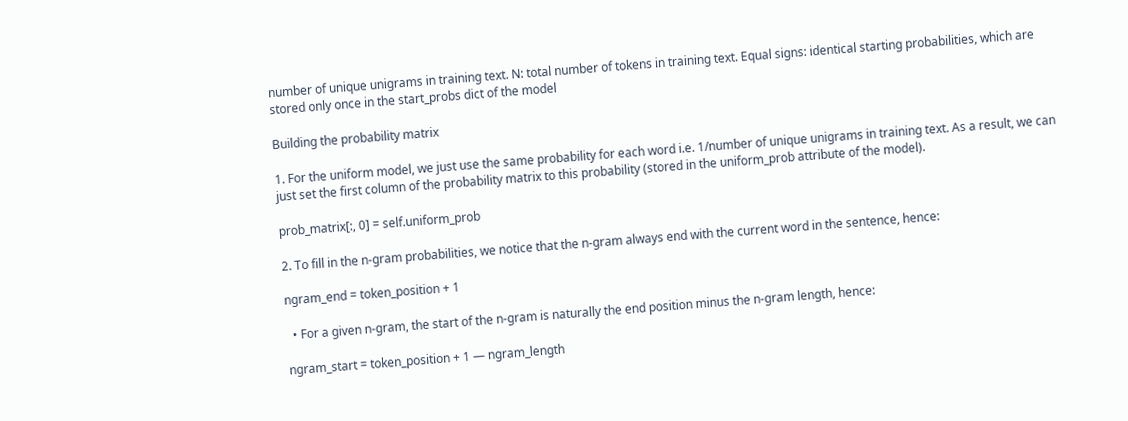number of unique unigrams in training text. N: total number of tokens in training text. Equal signs: identical starting probabilities, which are stored only once in the start_probs dict of the model

Building the probability matrix

1. For the uniform model, we just use the same probability for each word i.e. 1/number of unique unigrams in training text. As a result, we can just set the first column of the probability matrix to this probability (stored in the uniform_prob attribute of the model).

prob_matrix[:, 0] = self.uniform_prob

2. To fill in the n-gram probabilities, we notice that the n-gram always end with the current word in the sentence, hence:

ngram_end = token_position + 1

  • For a given n-gram, the start of the n-gram is naturally the end position minus the n-gram length, hence:

ngram_start = token_position + 1 — ngram_length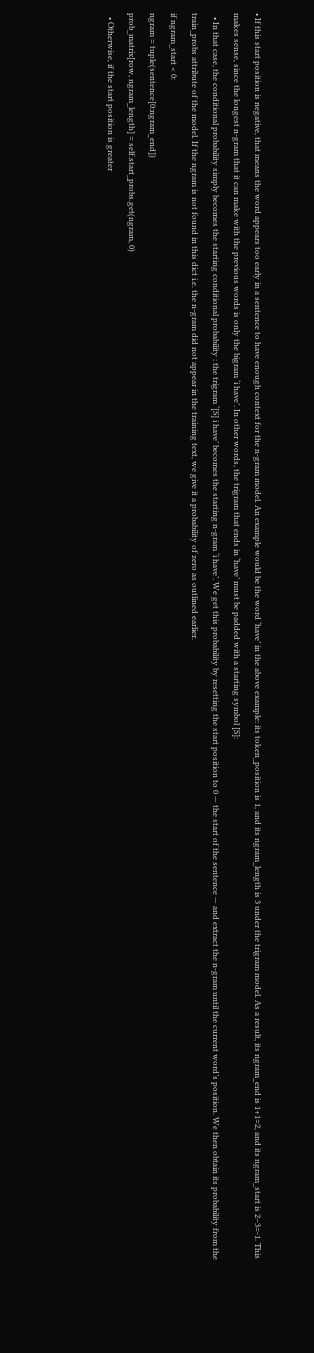• If this start position is negative, that means the word appears too early in a sentence to have enough context for the n-gram model. An example would be the word ‘have’ in the above example: its token_position is 1, and its ngram_length is 3 under the trigram model. As a result, its ngram_end is 1+1=2, and its ngram_start is 2–3=-1. This makes sense, since the longest n-gram that it can make with the previous words is only the bigram ‘i have’. In other words, the trigram that ends in ‘have’ must be padded with a starting symbol [S]:
  • In that case, the conditional probability simply becomes the starting conditional probability : the trigram ‘[S] i have’ becomes the starting n-gram ‘i have’. We get this probability by resetting the start position to 0 — the start of the sentence — and extract the n-gram until the current word’s position. We then obtain its probability from the train_probs attribute of the model. If the ngram is not found in this dict i.e. the n-gram did not appear in the training text, we give it a probability of zero as outlined earlier.
if ngram_start < 0:
ngram = tuple(sentence[0:ngram_end])
prob_matrix[row, ngram_length] = self.start_probs.get(ngram, 0)
  • Otherwise, if the start position is greater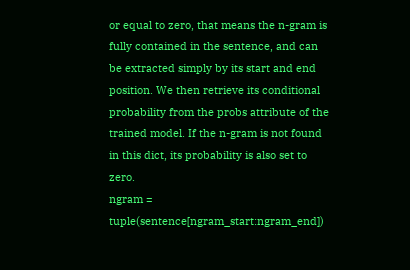or equal to zero, that means the n-gram is fully contained in the sentence, and can be extracted simply by its start and end position. We then retrieve its conditional probability from the probs attribute of the trained model. If the n-gram is not found in this dict, its probability is also set to zero.
ngram = tuple(sentence[ngram_start:ngram_end])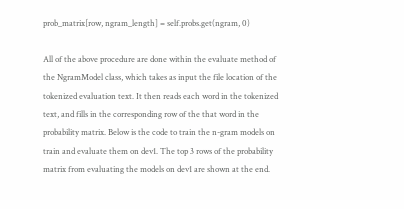prob_matrix[row, ngram_length] = self.probs.get(ngram, 0)

All of the above procedure are done within the evaluate method of the NgramModel class, which takes as input the file location of the tokenized evaluation text. It then reads each word in the tokenized text, and fills in the corresponding row of the that word in the probability matrix. Below is the code to train the n-gram models on train and evaluate them on dev1. The top 3 rows of the probability matrix from evaluating the models on dev1 are shown at the end.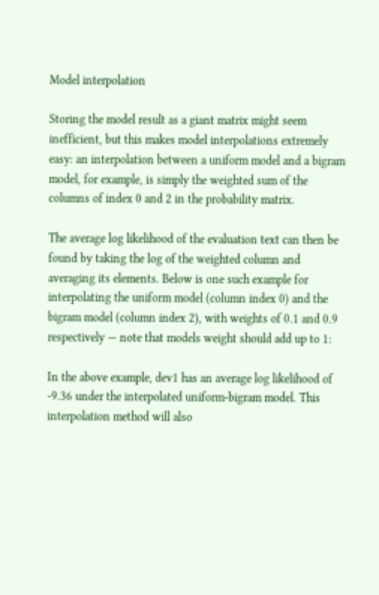Model interpolation

Storing the model result as a giant matrix might seem inefficient, but this makes model interpolations extremely easy: an interpolation between a uniform model and a bigram model, for example, is simply the weighted sum of the columns of index 0 and 2 in the probability matrix.

The average log likelihood of the evaluation text can then be found by taking the log of the weighted column and averaging its elements. Below is one such example for interpolating the uniform model (column index 0) and the bigram model (column index 2), with weights of 0.1 and 0.9 respectively — note that models weight should add up to 1:

In the above example, dev1 has an average log likelihood of -9.36 under the interpolated uniform-bigram model. This interpolation method will also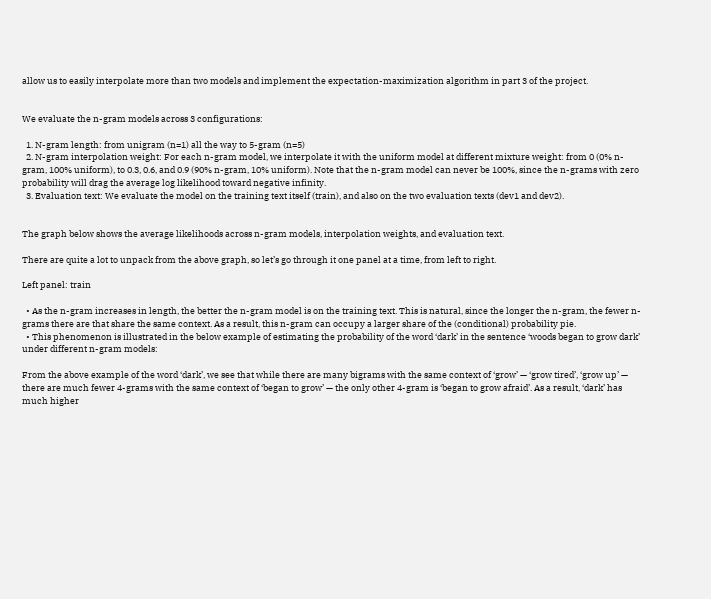allow us to easily interpolate more than two models and implement the expectation-maximization algorithm in part 3 of the project.


We evaluate the n-gram models across 3 configurations:

  1. N-gram length: from unigram (n=1) all the way to 5-gram (n=5)
  2. N-gram interpolation weight: For each n-gram model, we interpolate it with the uniform model at different mixture weight: from 0 (0% n-gram, 100% uniform), to 0.3, 0.6, and 0.9 (90% n-gram, 10% uniform). Note that the n-gram model can never be 100%, since the n-grams with zero probability will drag the average log likelihood toward negative infinity.
  3. Evaluation text: We evaluate the model on the training text itself (train), and also on the two evaluation texts (dev1 and dev2).


The graph below shows the average likelihoods across n-gram models, interpolation weights, and evaluation text.

There are quite a lot to unpack from the above graph, so let’s go through it one panel at a time, from left to right.

Left panel: train

  • As the n-gram increases in length, the better the n-gram model is on the training text. This is natural, since the longer the n-gram, the fewer n-grams there are that share the same context. As a result, this n-gram can occupy a larger share of the (conditional) probability pie.
  • This phenomenon is illustrated in the below example of estimating the probability of the word ‘dark’ in the sentence ‘woods began to grow dark’ under different n-gram models:

From the above example of the word ‘dark’, we see that while there are many bigrams with the same context of ‘grow’ — ‘grow tired’, ‘grow up’ — there are much fewer 4-grams with the same context of ‘began to grow’ — the only other 4-gram is ‘began to grow afraid’. As a result, ‘dark’ has much higher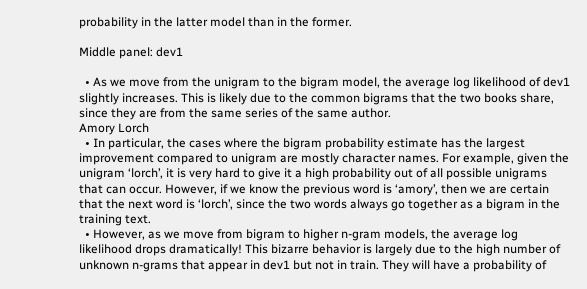probability in the latter model than in the former.

Middle panel: dev1

  • As we move from the unigram to the bigram model, the average log likelihood of dev1 slightly increases. This is likely due to the common bigrams that the two books share, since they are from the same series of the same author.
Amory Lorch
  • In particular, the cases where the bigram probability estimate has the largest improvement compared to unigram are mostly character names. For example, given the unigram ‘lorch’, it is very hard to give it a high probability out of all possible unigrams that can occur. However, if we know the previous word is ‘amory’, then we are certain that the next word is ‘lorch’, since the two words always go together as a bigram in the training text.
  • However, as we move from bigram to higher n-gram models, the average log likelihood drops dramatically! This bizarre behavior is largely due to the high number of unknown n-grams that appear in dev1 but not in train. They will have a probability of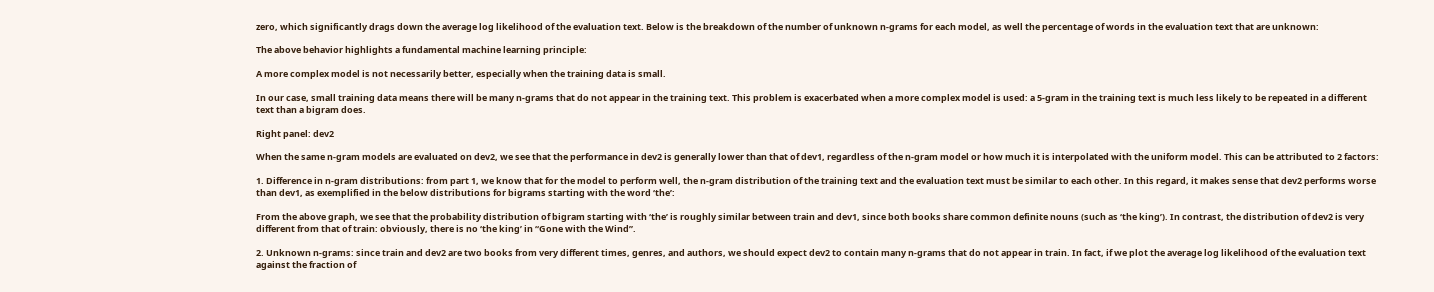zero, which significantly drags down the average log likelihood of the evaluation text. Below is the breakdown of the number of unknown n-grams for each model, as well the percentage of words in the evaluation text that are unknown:

The above behavior highlights a fundamental machine learning principle:

A more complex model is not necessarily better, especially when the training data is small.

In our case, small training data means there will be many n-grams that do not appear in the training text. This problem is exacerbated when a more complex model is used: a 5-gram in the training text is much less likely to be repeated in a different text than a bigram does.

Right panel: dev2

When the same n-gram models are evaluated on dev2, we see that the performance in dev2 is generally lower than that of dev1, regardless of the n-gram model or how much it is interpolated with the uniform model. This can be attributed to 2 factors:

1. Difference in n-gram distributions: from part 1, we know that for the model to perform well, the n-gram distribution of the training text and the evaluation text must be similar to each other. In this regard, it makes sense that dev2 performs worse than dev1, as exemplified in the below distributions for bigrams starting with the word ‘the’:

From the above graph, we see that the probability distribution of bigram starting with ‘the’ is roughly similar between train and dev1, since both books share common definite nouns (such as ‘the king’). In contrast, the distribution of dev2 is very different from that of train: obviously, there is no ‘the king’ in “Gone with the Wind”.

2. Unknown n-grams: since train and dev2 are two books from very different times, genres, and authors, we should expect dev2 to contain many n-grams that do not appear in train. In fact, if we plot the average log likelihood of the evaluation text against the fraction of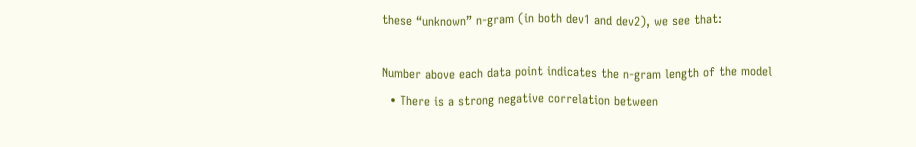these “unknown” n-gram (in both dev1 and dev2), we see that:

Number above each data point indicates the n-gram length of the model
  • There is a strong negative correlation between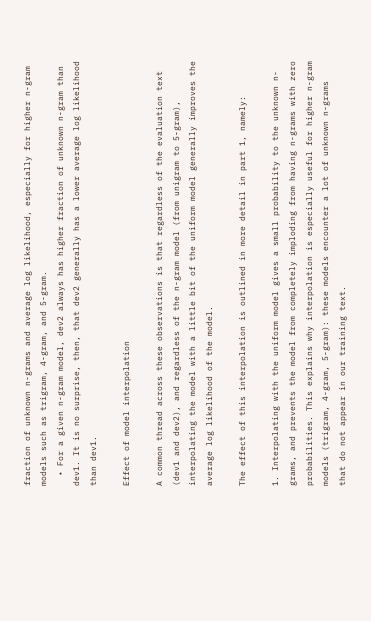fraction of unknown n-grams and average log likelihood, especially for higher n-gram models such as trigram, 4-gram, and 5-gram.
  • For a given n-gram model, dev2 always has higher fraction of unknown n-gram than dev1. It is no surprise, then, that dev2 generally has a lower average log likelihood than dev1.

Effect of model interpolation

A common thread across these observations is that regardless of the evaluation text (dev1 and dev2), and regardless of the n-gram model (from unigram to 5-gram), interpolating the model with a little bit of the uniform model generally improves the average log likelihood of the model.

The effect of this interpolation is outlined in more detail in part 1, namely:

1. Interpolating with the uniform model gives a small probability to the unknown n-grams, and prevents the model from completely imploding from having n-grams with zero probabilities. This explains why interpolation is especially useful for higher n-gram models (trigram, 4-gram, 5-gram): these models encounter a lot of unknown n-grams that do not appear in our training text.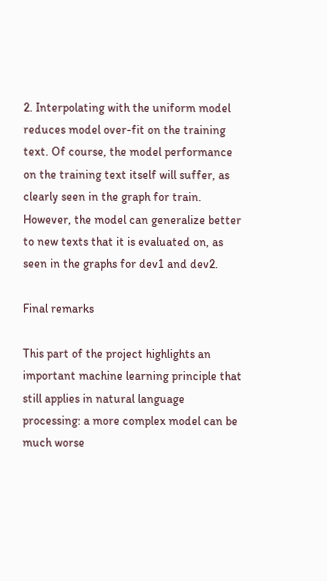2. Interpolating with the uniform model reduces model over-fit on the training text. Of course, the model performance on the training text itself will suffer, as clearly seen in the graph for train. However, the model can generalize better to new texts that it is evaluated on, as seen in the graphs for dev1 and dev2.

Final remarks

This part of the project highlights an important machine learning principle that still applies in natural language processing: a more complex model can be much worse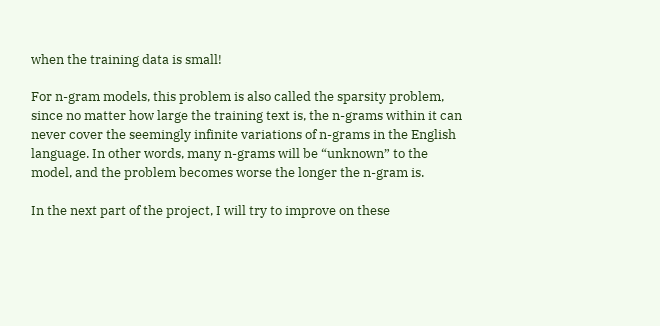when the training data is small!

For n-gram models, this problem is also called the sparsity problem, since no matter how large the training text is, the n-grams within it can never cover the seemingly infinite variations of n-grams in the English language. In other words, many n-grams will be “unknown” to the model, and the problem becomes worse the longer the n-gram is.

In the next part of the project, I will try to improve on these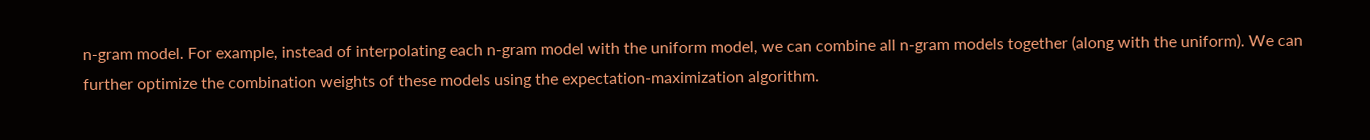n-gram model. For example, instead of interpolating each n-gram model with the uniform model, we can combine all n-gram models together (along with the uniform). We can further optimize the combination weights of these models using the expectation-maximization algorithm.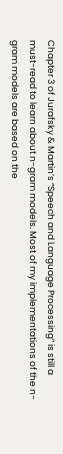Chapter 3 of Jurafsky & Martin’s “Speech and Language Processing” is still a must-read to learn about n-gram models. Most of my implementations of the n-gram models are based on the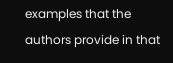examples that the authors provide in that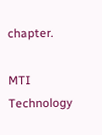chapter.

MTI Technology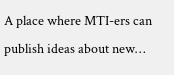A place where MTI-ers can publish ideas about new…